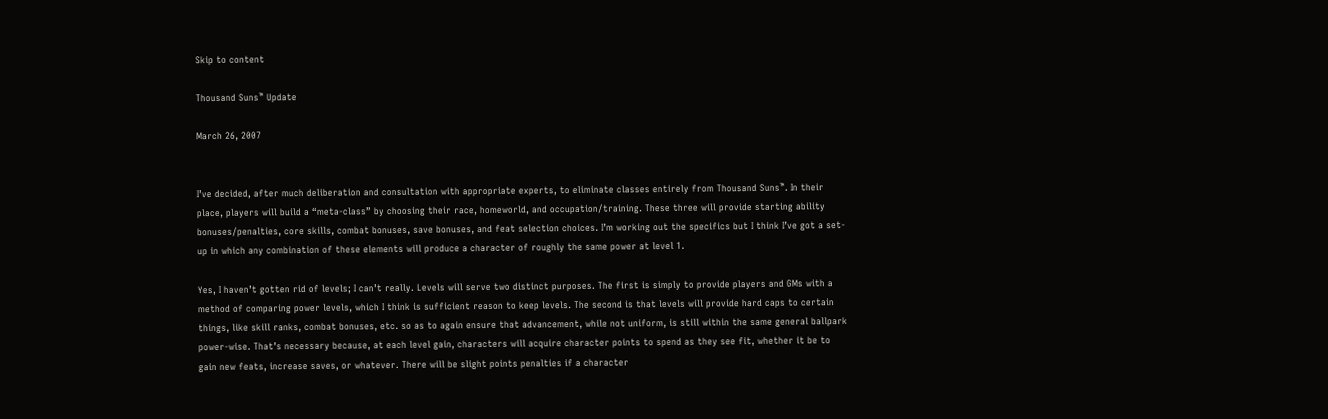Skip to content

Thousand Suns™ Update

March 26, 2007


I’ve decided, after much deliberation and consultation with appropriate experts, to eliminate classes entirely from Thousand Suns™. In their place, players will build a “meta-class” by choosing their race, homeworld, and occupation/training. These three will provide starting ability bonuses/penalties, core skills, combat bonuses, save bonuses, and feat selection choices. I’m working out the specifics but I think I’ve got a set-up in which any combination of these elements will produce a character of roughly the same power at level 1.

Yes, I haven’t gotten rid of levels; I can’t really. Levels will serve two distinct purposes. The first is simply to provide players and GMs with a method of comparing power levels, which I think is sufficient reason to keep levels. The second is that levels will provide hard caps to certain things, like skill ranks, combat bonuses, etc. so as to again ensure that advancement, while not uniform, is still within the same general ballpark power-wise. That’s necessary because, at each level gain, characters will acquire character points to spend as they see fit, whether it be to gain new feats, increase saves, or whatever. There will be slight points penalties if a character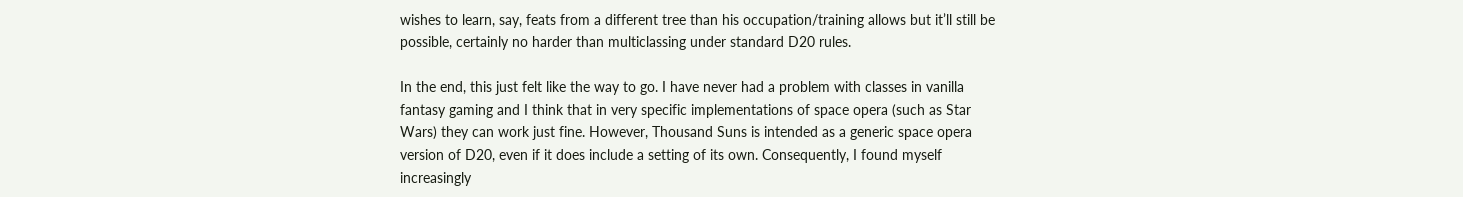wishes to learn, say, feats from a different tree than his occupation/training allows but it’ll still be possible, certainly no harder than multiclassing under standard D20 rules.

In the end, this just felt like the way to go. I have never had a problem with classes in vanilla fantasy gaming and I think that in very specific implementations of space opera (such as Star Wars) they can work just fine. However, Thousand Suns is intended as a generic space opera version of D20, even if it does include a setting of its own. Consequently, I found myself increasingly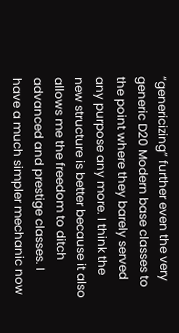“genericizing” further even the very generic D20 Modern base classes to the point where they barely served any purpose any more. I think the new structure is better because it also allows me the freedom to ditch advanced and prestige classes. I have a much simpler mechanic now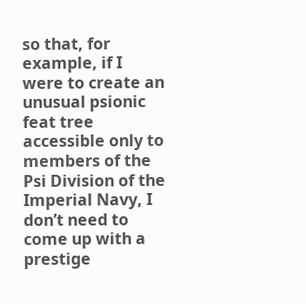so that, for example, if I were to create an unusual psionic feat tree accessible only to members of the Psi Division of the Imperial Navy, I don’t need to come up with a prestige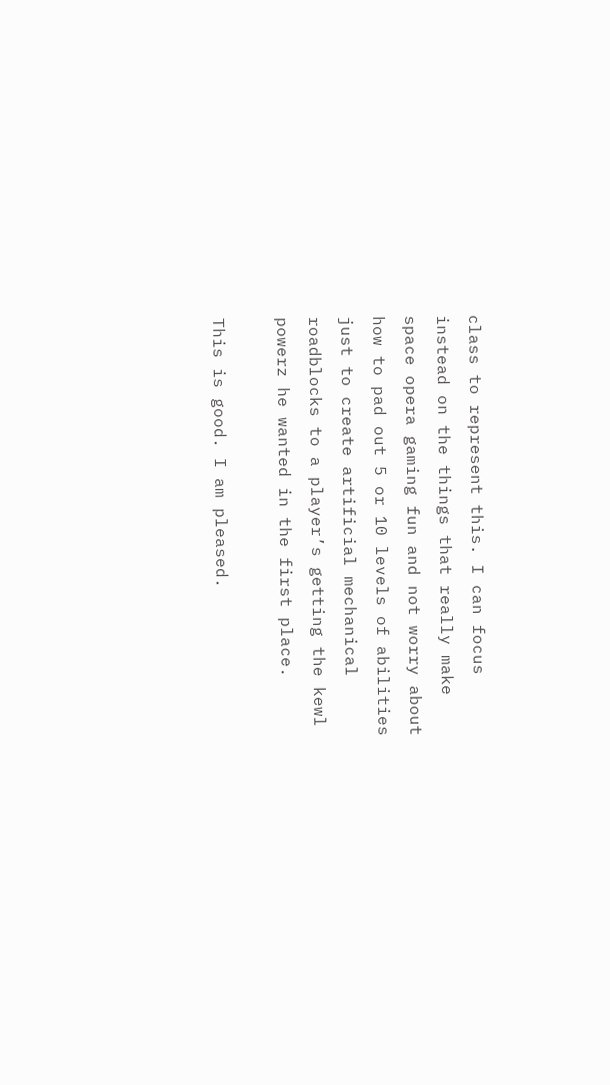class to represent this. I can focus instead on the things that really make space opera gaming fun and not worry about how to pad out 5 or 10 levels of abilities just to create artificial mechanical roadblocks to a player’s getting the kewl powerz he wanted in the first place.

This is good. I am pleased.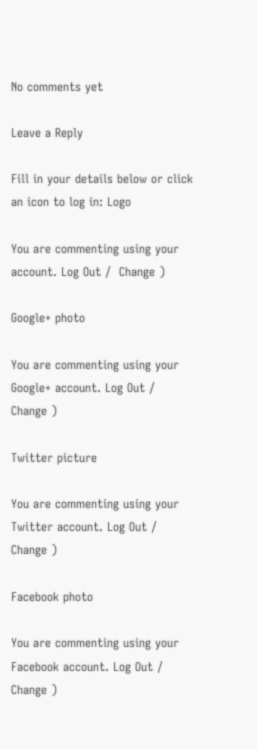No comments yet

Leave a Reply

Fill in your details below or click an icon to log in: Logo

You are commenting using your account. Log Out /  Change )

Google+ photo

You are commenting using your Google+ account. Log Out /  Change )

Twitter picture

You are commenting using your Twitter account. Log Out /  Change )

Facebook photo

You are commenting using your Facebook account. Log Out /  Change )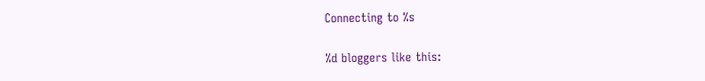Connecting to %s

%d bloggers like this: